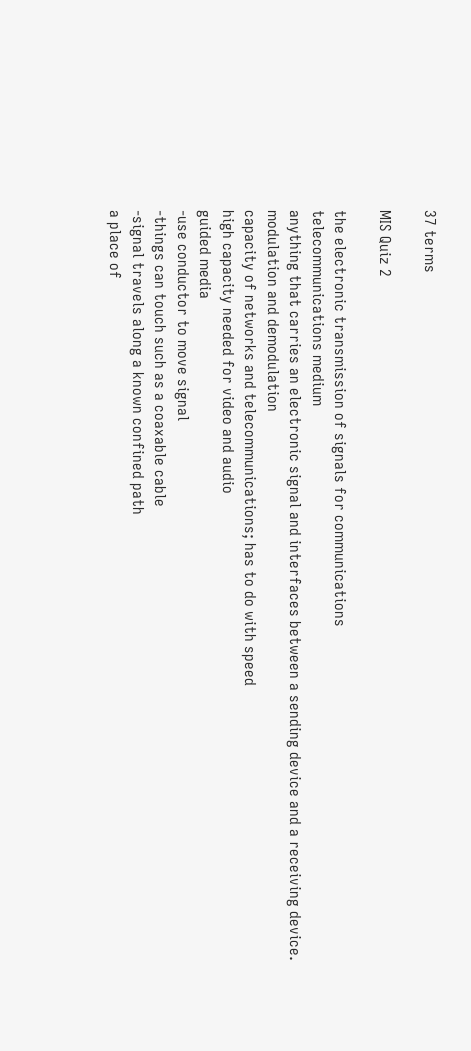37 terms

MIS Quiz 2

the electronic transmission of signals for communications
telecommunications medium
anything that carries an electronic signal and interfaces between a sending device and a receiving device.
modulation and demodulation
capacity of networks and telecommunications; has to do with speed
high capacity needed for video and audio
guided media
-use conductor to move signal
-things can touch such as a coaxable cable
-signal travels along a known confined path
a place of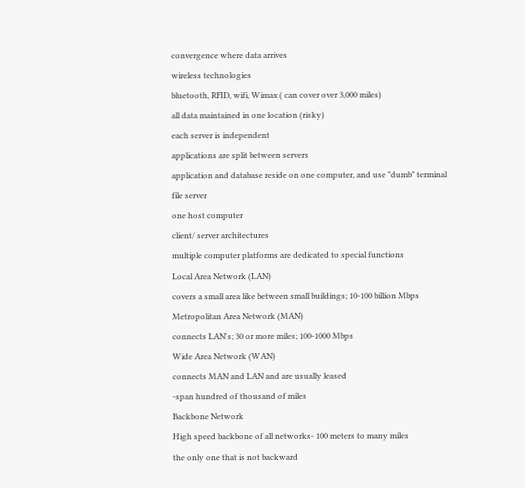convergence where data arrives
wireless technologies
bluetooth, RFID, wifi, Wimax ( can cover over 3,000 miles)
all data maintained in one location (risky)
each server is independent
applications are split between servers
application and database reside on one computer, and use "dumb" terminal
file server
one host computer
client/ server architectures
multiple computer platforms are dedicated to special functions
Local Area Network (LAN)
covers a small area like between small buildings; 10-100 billion Mbps
Metropolitan Area Network (MAN)
connects LAN's; 30 or more miles; 100-1000 Mbps
Wide Area Network (WAN)
connects MAN and LAN and are usually leased
-span hundred of thousand of miles
Backbone Network
High speed backbone of all networks- 100 meters to many miles
the only one that is not backward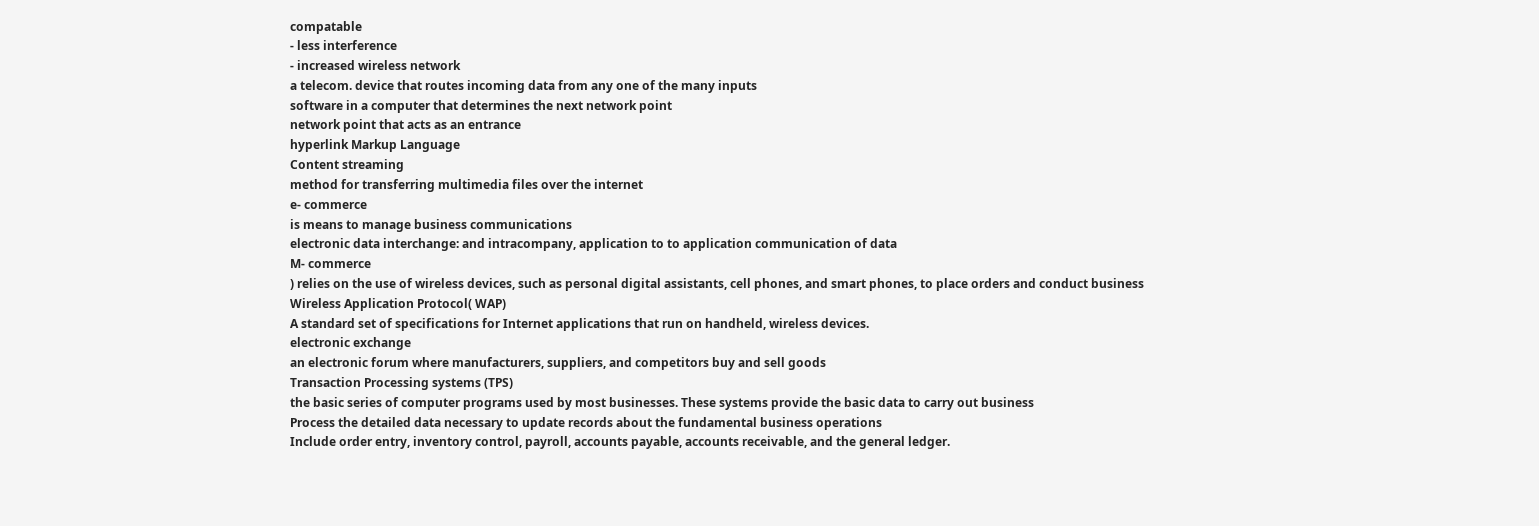compatable
- less interference
- increased wireless network
a telecom. device that routes incoming data from any one of the many inputs
software in a computer that determines the next network point
network point that acts as an entrance
hyperlink Markup Language
Content streaming
method for transferring multimedia files over the internet
e- commerce
is means to manage business communications
electronic data interchange: and intracompany, application to to application communication of data
M- commerce
) relies on the use of wireless devices, such as personal digital assistants, cell phones, and smart phones, to place orders and conduct business
Wireless Application Protocol( WAP)
A standard set of specifications for Internet applications that run on handheld, wireless devices.
electronic exchange
an electronic forum where manufacturers, suppliers, and competitors buy and sell goods
Transaction Processing systems (TPS)
the basic series of computer programs used by most businesses. These systems provide the basic data to carry out business
Process the detailed data necessary to update records about the fundamental business operations
Include order entry, inventory control, payroll, accounts payable, accounts receivable, and the general ledger.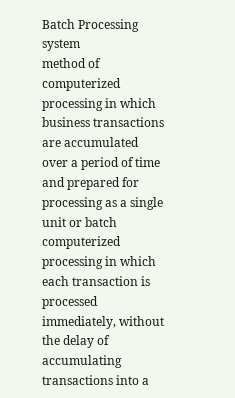Batch Processing system
method of computerized processing in which business transactions are accumulated over a period of time and prepared for processing as a single unit or batch
computerized processing in which each transaction is processed immediately, without the delay of accumulating transactions into a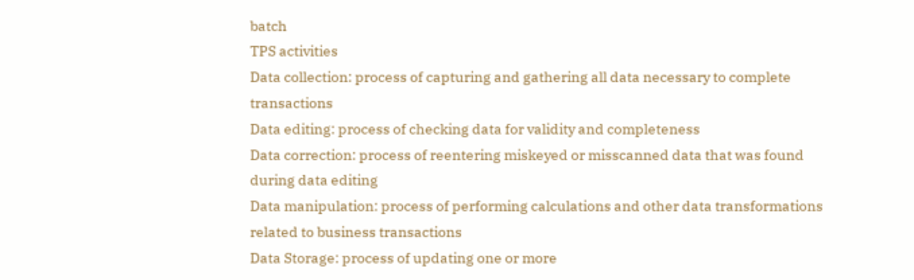batch
TPS activities
Data collection: process of capturing and gathering all data necessary to complete transactions
Data editing: process of checking data for validity and completeness
Data correction: process of reentering miskeyed or misscanned data that was found during data editing
Data manipulation: process of performing calculations and other data transformations related to business transactions
Data Storage: process of updating one or more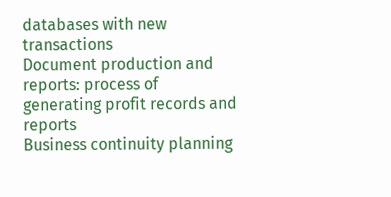databases with new transactions
Document production and reports: process of generating profit records and reports
Business continuity planning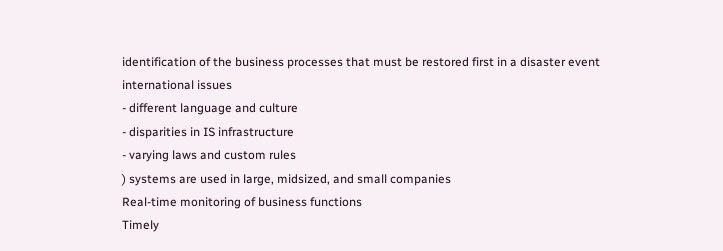identification of the business processes that must be restored first in a disaster event
international issues
- different language and culture
- disparities in IS infrastructure
- varying laws and custom rules
) systems are used in large, midsized, and small companies
Real-time monitoring of business functions
Timely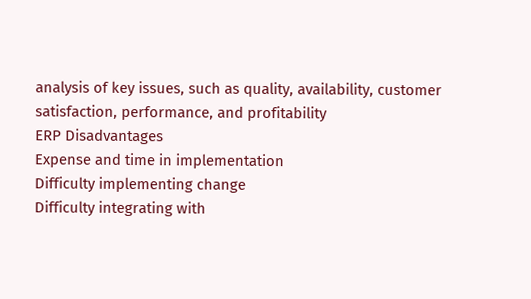analysis of key issues, such as quality, availability, customer satisfaction, performance, and profitability
ERP Disadvantages
Expense and time in implementation
Difficulty implementing change
Difficulty integrating with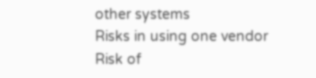other systems
Risks in using one vendor
Risk of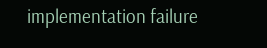implementation failure